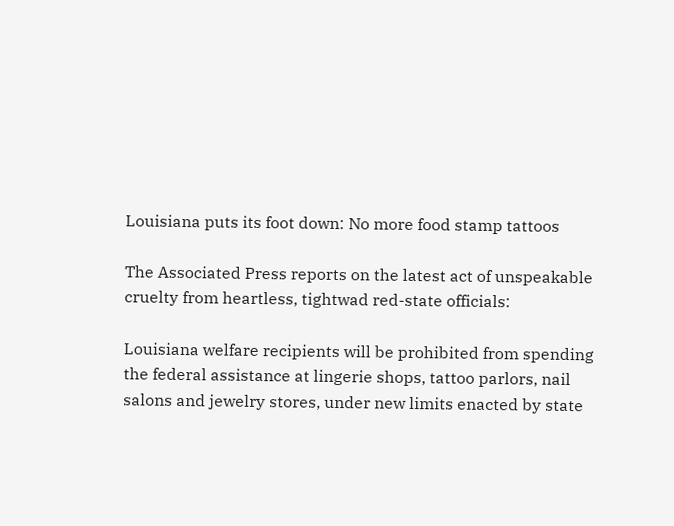Louisiana puts its foot down: No more food stamp tattoos

The Associated Press reports on the latest act of unspeakable cruelty from heartless, tightwad red-state officials:

Louisiana welfare recipients will be prohibited from spending the federal assistance at lingerie shops, tattoo parlors, nail salons and jewelry stores, under new limits enacted by state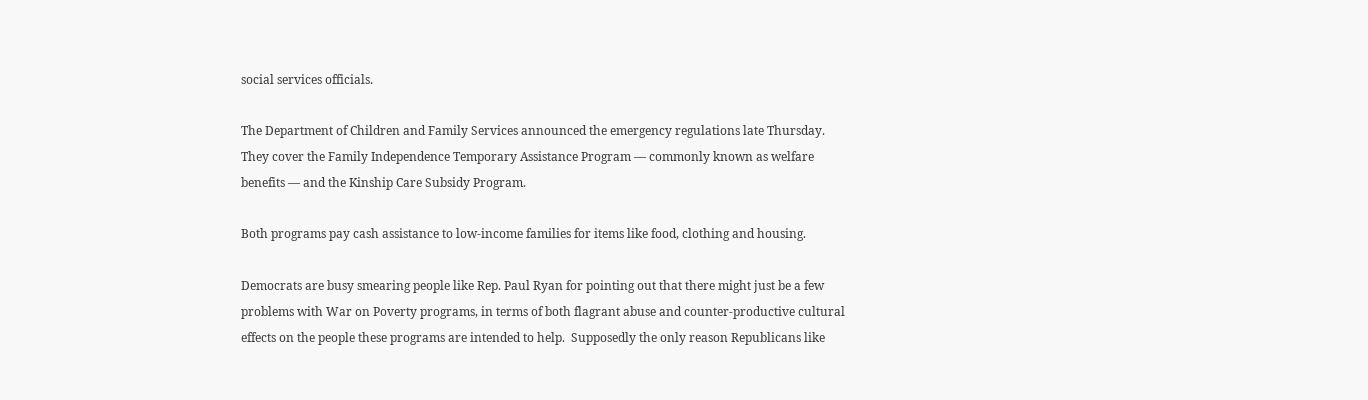social services officials.

The Department of Children and Family Services announced the emergency regulations late Thursday. They cover the Family Independence Temporary Assistance Program — commonly known as welfare benefits — and the Kinship Care Subsidy Program.

Both programs pay cash assistance to low-income families for items like food, clothing and housing.

Democrats are busy smearing people like Rep. Paul Ryan for pointing out that there might just be a few problems with War on Poverty programs, in terms of both flagrant abuse and counter-productive cultural effects on the people these programs are intended to help.  Supposedly the only reason Republicans like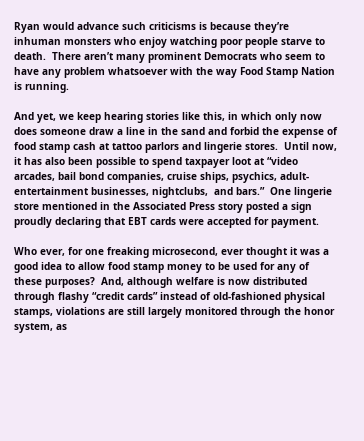Ryan would advance such criticisms is because they’re inhuman monsters who enjoy watching poor people starve to death.  There aren’t many prominent Democrats who seem to have any problem whatsoever with the way Food Stamp Nation is running.

And yet, we keep hearing stories like this, in which only now does someone draw a line in the sand and forbid the expense of food stamp cash at tattoo parlors and lingerie stores.  Until now, it has also been possible to spend taxpayer loot at “video arcades, bail bond companies, cruise ships, psychics, adult-entertainment businesses, nightclubs,  and bars.”  One lingerie store mentioned in the Associated Press story posted a sign proudly declaring that EBT cards were accepted for payment.

Who ever, for one freaking microsecond, ever thought it was a good idea to allow food stamp money to be used for any of these purposes?  And, although welfare is now distributed through flashy “credit cards” instead of old-fashioned physical stamps, violations are still largely monitored through the honor system, as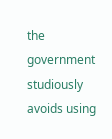the government studiously avoids using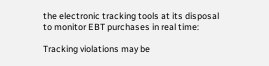the electronic tracking tools at its disposal to monitor EBT purchases in real time:

Tracking violations may be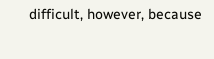difficult, however, because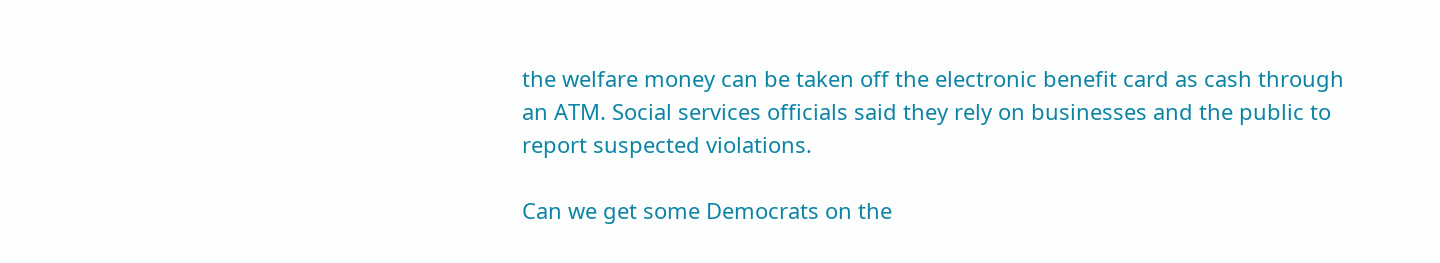the welfare money can be taken off the electronic benefit card as cash through an ATM. Social services officials said they rely on businesses and the public to report suspected violations.

Can we get some Democrats on the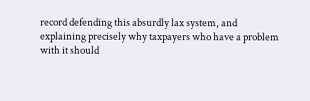record defending this absurdly lax system, and explaining precisely why taxpayers who have a problem with it should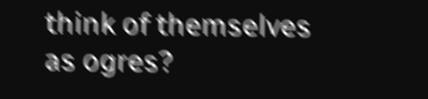think of themselves as ogres?